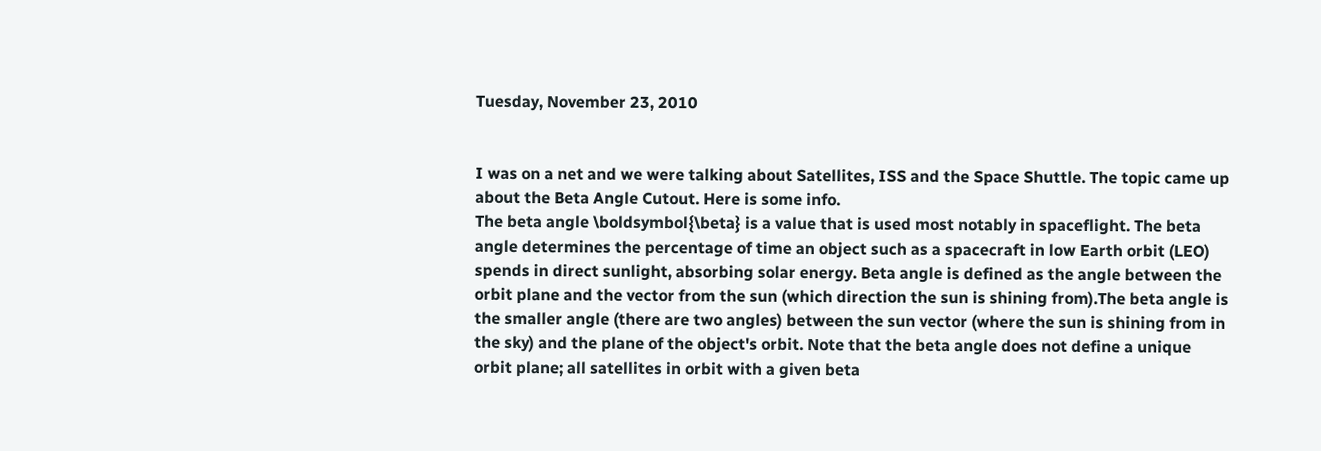Tuesday, November 23, 2010


I was on a net and we were talking about Satellites, ISS and the Space Shuttle. The topic came up about the Beta Angle Cutout. Here is some info.
The beta angle \boldsymbol{\beta} is a value that is used most notably in spaceflight. The beta angle determines the percentage of time an object such as a spacecraft in low Earth orbit (LEO) spends in direct sunlight, absorbing solar energy. Beta angle is defined as the angle between the orbit plane and the vector from the sun (which direction the sun is shining from).The beta angle is the smaller angle (there are two angles) between the sun vector (where the sun is shining from in the sky) and the plane of the object's orbit. Note that the beta angle does not define a unique orbit plane; all satellites in orbit with a given beta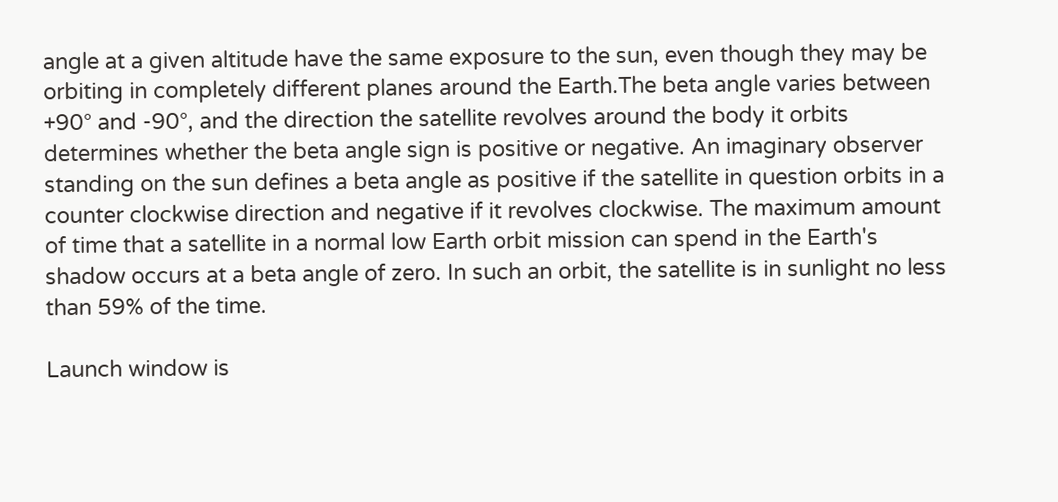angle at a given altitude have the same exposure to the sun, even though they may be orbiting in completely different planes around the Earth.The beta angle varies between +90° and -90°, and the direction the satellite revolves around the body it orbits determines whether the beta angle sign is positive or negative. An imaginary observer standing on the sun defines a beta angle as positive if the satellite in question orbits in a counter clockwise direction and negative if it revolves clockwise. The maximum amount of time that a satellite in a normal low Earth orbit mission can spend in the Earth's shadow occurs at a beta angle of zero. In such an orbit, the satellite is in sunlight no less than 59% of the time.

Launch window is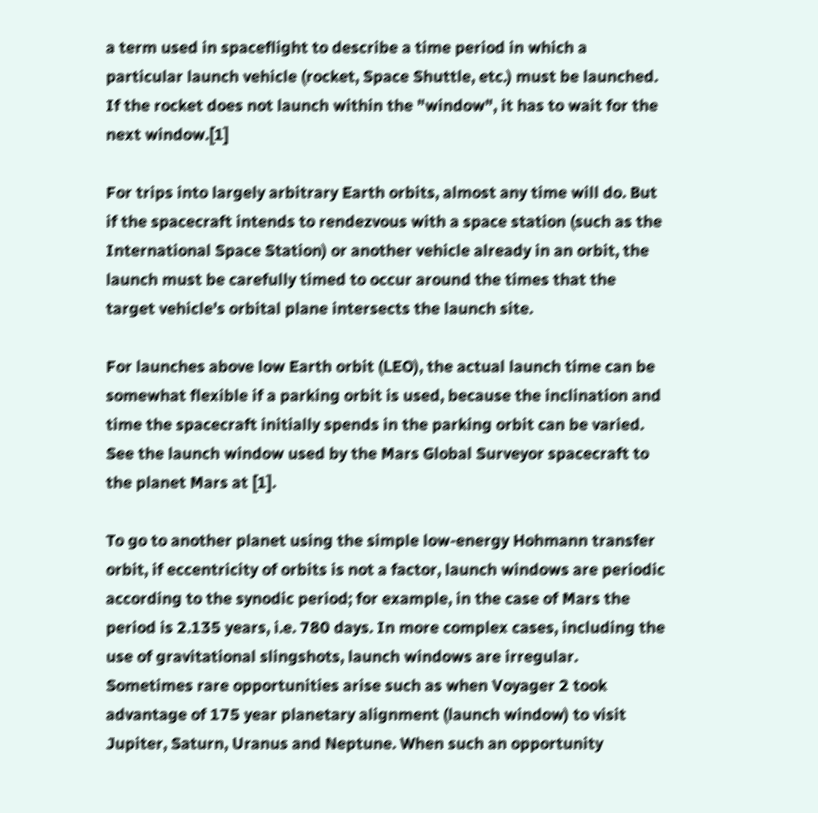a term used in spaceflight to describe a time period in which a particular launch vehicle (rocket, Space Shuttle, etc.) must be launched. If the rocket does not launch within the "window", it has to wait for the next window.[1]

For trips into largely arbitrary Earth orbits, almost any time will do. But if the spacecraft intends to rendezvous with a space station (such as the International Space Station) or another vehicle already in an orbit, the launch must be carefully timed to occur around the times that the target vehicle's orbital plane intersects the launch site.

For launches above low Earth orbit (LEO), the actual launch time can be somewhat flexible if a parking orbit is used, because the inclination and time the spacecraft initially spends in the parking orbit can be varied. See the launch window used by the Mars Global Surveyor spacecraft to the planet Mars at [1].

To go to another planet using the simple low-energy Hohmann transfer orbit, if eccentricity of orbits is not a factor, launch windows are periodic according to the synodic period; for example, in the case of Mars the period is 2.135 years, i.e. 780 days. In more complex cases, including the use of gravitational slingshots, launch windows are irregular. Sometimes rare opportunities arise such as when Voyager 2 took advantage of 175 year planetary alignment (launch window) to visit Jupiter, Saturn, Uranus and Neptune. When such an opportunity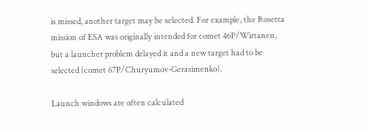is missed, another target may be selected. For example, the Rosetta mission of ESA was originally intended for comet 46P/Wirtanen, but a launcher problem delayed it and a new target had to be selected (comet 67P/Churyumov-Gerasimenko).

Launch windows are often calculated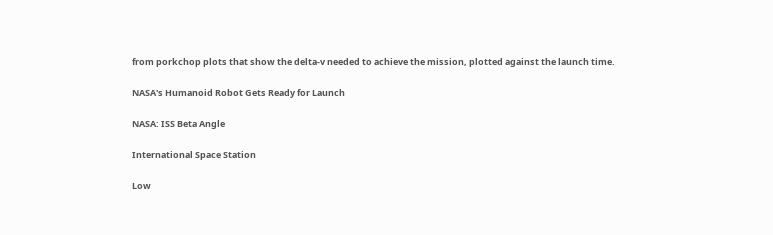from porkchop plots that show the delta-v needed to achieve the mission, plotted against the launch time.

NASA's Humanoid Robot Gets Ready for Launch

NASA: ISS Beta Angle

International Space Station

Low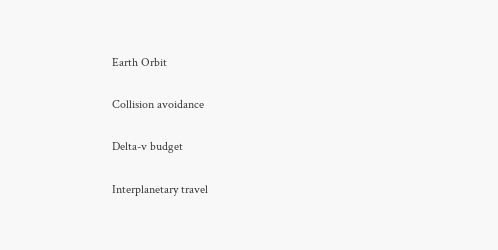Earth Orbit

Collision avoidance

Delta-v budget

Interplanetary travel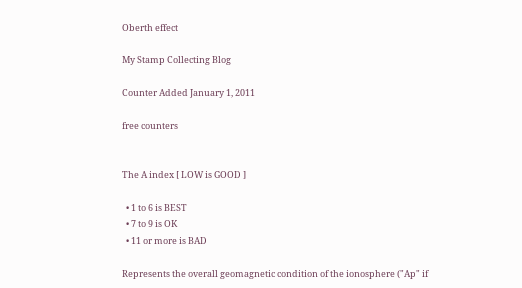Oberth effect

My Stamp Collecting Blog

Counter Added January 1, 2011

free counters


The A index [ LOW is GOOD ]

  • 1 to 6 is BEST
  • 7 to 9 is OK
  • 11 or more is BAD

Represents the overall geomagnetic condition of the ionosphere ("Ap" if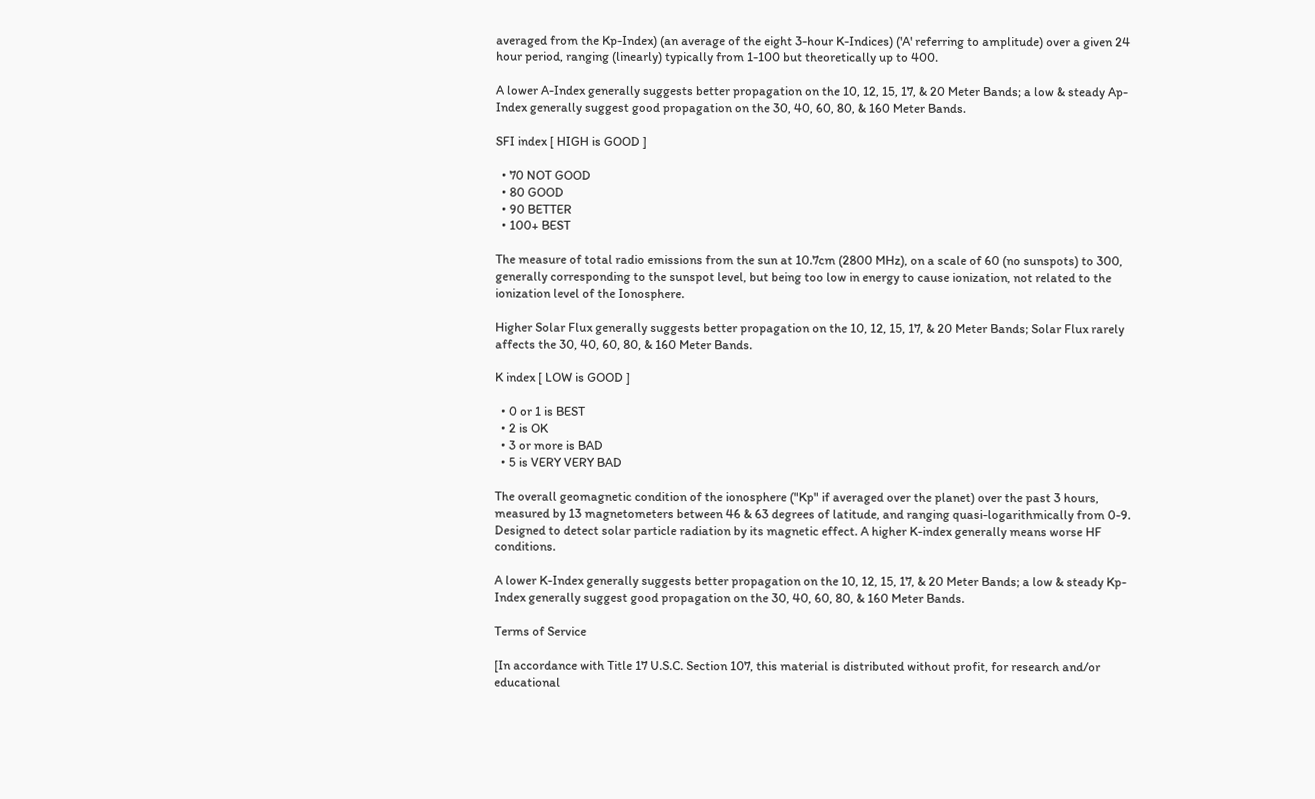averaged from the Kp-Index) (an average of the eight 3-hour K-Indices) ('A' referring to amplitude) over a given 24 hour period, ranging (linearly) typically from 1-100 but theoretically up to 400.

A lower A-Index generally suggests better propagation on the 10, 12, 15, 17, & 20 Meter Bands; a low & steady Ap-Index generally suggest good propagation on the 30, 40, 60, 80, & 160 Meter Bands.

SFI index [ HIGH is GOOD ]

  • 70 NOT GOOD
  • 80 GOOD
  • 90 BETTER
  • 100+ BEST

The measure of total radio emissions from the sun at 10.7cm (2800 MHz), on a scale of 60 (no sunspots) to 300, generally corresponding to the sunspot level, but being too low in energy to cause ionization, not related to the ionization level of the Ionosphere.

Higher Solar Flux generally suggests better propagation on the 10, 12, 15, 17, & 20 Meter Bands; Solar Flux rarely affects the 30, 40, 60, 80, & 160 Meter Bands.

K index [ LOW is GOOD ]

  • 0 or 1 is BEST
  • 2 is OK
  • 3 or more is BAD
  • 5 is VERY VERY BAD

The overall geomagnetic condition of the ionosphere ("Kp" if averaged over the planet) over the past 3 hours, measured by 13 magnetometers between 46 & 63 degrees of latitude, and ranging quasi-logarithmically from 0-9. Designed to detect solar particle radiation by its magnetic effect. A higher K-index generally means worse HF conditions.

A lower K-Index generally suggests better propagation on the 10, 12, 15, 17, & 20 Meter Bands; a low & steady Kp-Index generally suggest good propagation on the 30, 40, 60, 80, & 160 Meter Bands.

Terms of Service

[In accordance with Title 17 U.S.C. Section 107, this material is distributed without profit, for research and/or educational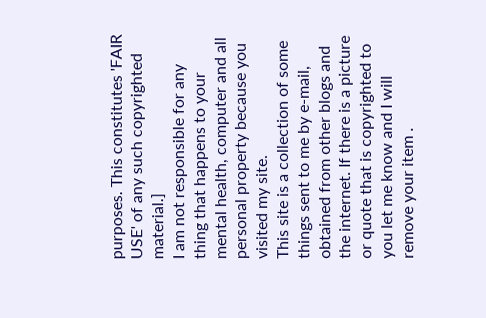purposes. This constitutes 'FAIR USE' of any such copyrighted material.]
I am not responsible for any thing that happens to your mental health, computer and all personal property because you visited my site.
This site is a collection of some things sent to me by e-mail, obtained from other blogs and the internet. If there is a picture or quote that is copyrighted to you let me know and I will remove your item .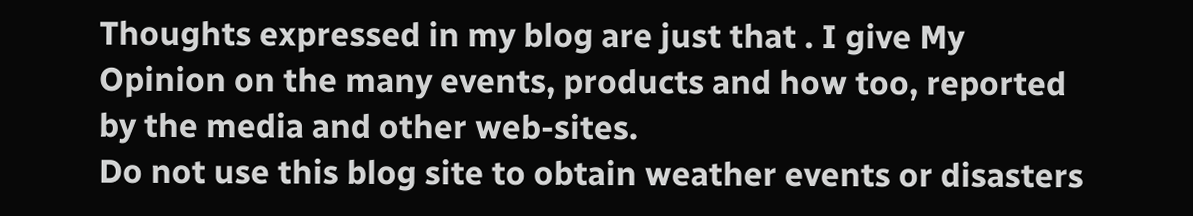Thoughts expressed in my blog are just that . I give My Opinion on the many events, products and how too, reported by the media and other web-sites.
Do not use this blog site to obtain weather events or disasters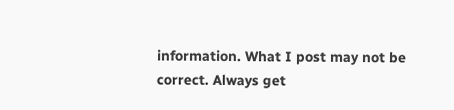information. What I post may not be correct. Always get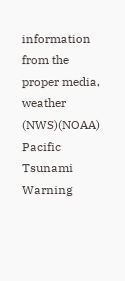information from the proper media, weather (NWS)(NOAA)
Pacific Tsunami Warning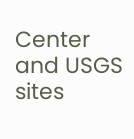Center and USGS sites